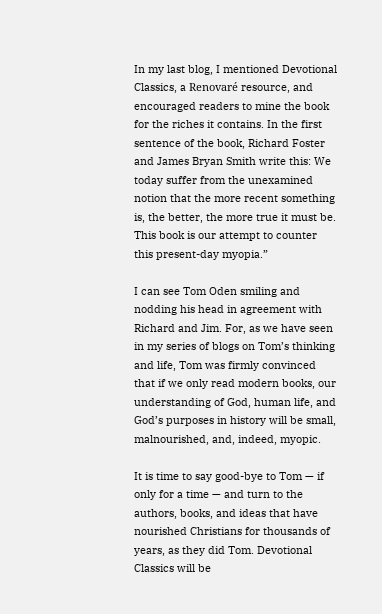In my last blog, I mentioned Devotional Classics, a Renovaré resource, and encouraged readers to mine the book for the riches it contains. In the first sentence of the book, Richard Foster and James Bryan Smith write this: We today suffer from the unexamined notion that the more recent something is, the better, the more true it must be. This book is our attempt to counter this present-day myopia.”

I can see Tom Oden smiling and nodding his head in agreement with Richard and Jim. For, as we have seen in my series of blogs on Tom’s thinking and life, Tom was firmly convinced that if we only read modern books, our understanding of God, human life, and God’s purposes in history will be small, malnourished, and, indeed, myopic.

It is time to say good-bye to Tom — if only for a time — and turn to the authors, books, and ideas that have nourished Christians for thousands of years, as they did Tom. Devotional Classics will be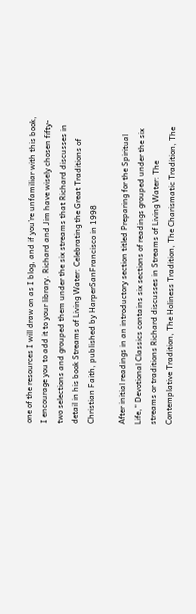one of the resources I will draw on as I blog, and if you’re unfamiliar with this book, I encourage you to add it to your library. Richard and Jim have wisely chosen fifty-two selections and grouped them under the six streams that Richard discusses in detail in his book Streams of Living Water: Celebrating the Great Traditions of Christian Faith, published by HarperSanFrancisco in 1998

After initial readings in an introductory section titled Preparing for the Spiritual Life,” Devotional Classics contains six sections of readings grouped under the six streams or traditions Richard discusses in Streams of Living Water: The Contemplative Tradition, The Holiness Tradition, The Charismatic Tradition, The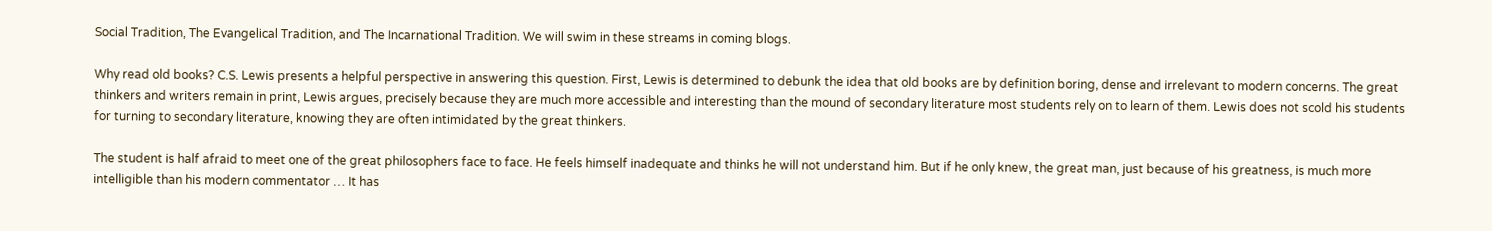Social Tradition, The Evangelical Tradition, and The Incarnational Tradition. We will swim in these streams in coming blogs.

Why read old books? C.S. Lewis presents a helpful perspective in answering this question. First, Lewis is determined to debunk the idea that old books are by definition boring, dense and irrelevant to modern concerns. The great thinkers and writers remain in print, Lewis argues, precisely because they are much more accessible and interesting than the mound of secondary literature most students rely on to learn of them. Lewis does not scold his students for turning to secondary literature, knowing they are often intimidated by the great thinkers.

The student is half afraid to meet one of the great philosophers face to face. He feels himself inadequate and thinks he will not understand him. But if he only knew, the great man, just because of his greatness, is much more intelligible than his modern commentator … It has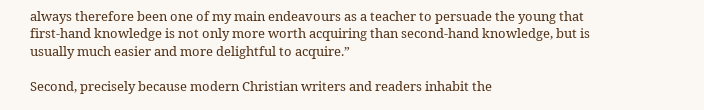always therefore been one of my main endeavours as a teacher to persuade the young that first-hand knowledge is not only more worth acquiring than second-hand knowledge, but is usually much easier and more delightful to acquire.”

Second, precisely because modern Christian writers and readers inhabit the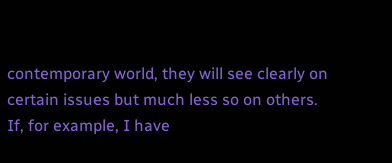contemporary world, they will see clearly on certain issues but much less so on others. If, for example, I have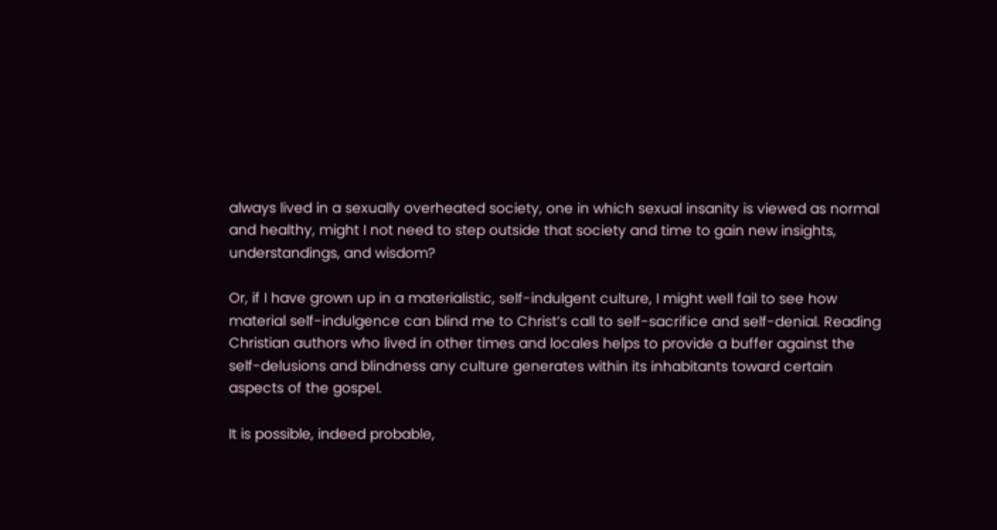always lived in a sexually overheated society, one in which sexual insanity is viewed as normal and healthy, might I not need to step outside that society and time to gain new insights, understandings, and wisdom?

Or, if I have grown up in a materialistic, self-indulgent culture, I might well fail to see how material self-indulgence can blind me to Christ’s call to self-sacrifice and self-denial. Reading Christian authors who lived in other times and locales helps to provide a buffer against the self-delusions and blindness any culture generates within its inhabitants toward certain aspects of the gospel.

It is possible, indeed probable,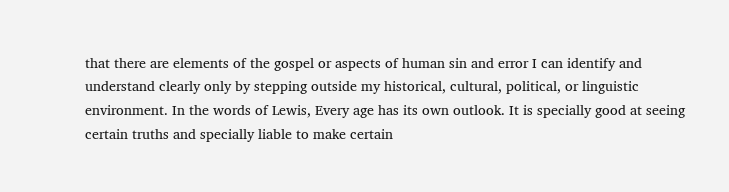that there are elements of the gospel or aspects of human sin and error I can identify and understand clearly only by stepping outside my historical, cultural, political, or linguistic environment. In the words of Lewis, Every age has its own outlook. It is specially good at seeing certain truths and specially liable to make certain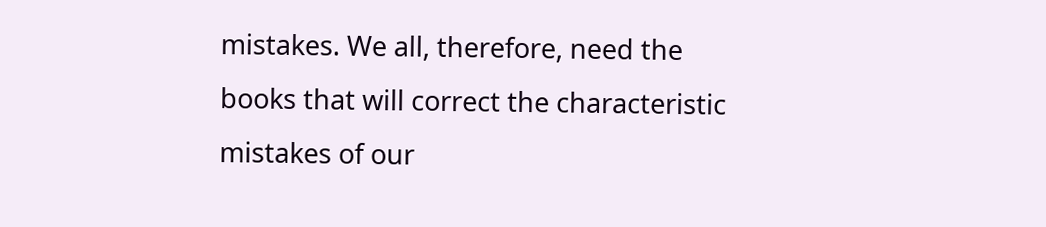mistakes. We all, therefore, need the books that will correct the characteristic mistakes of our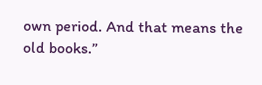own period. And that means the old books.”